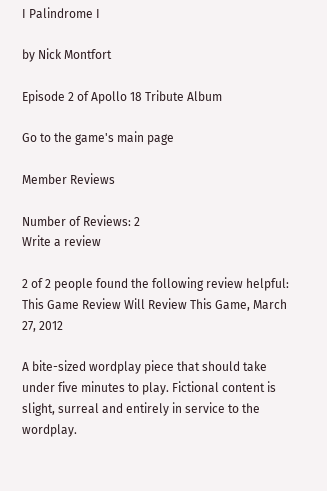I Palindrome I

by Nick Montfort

Episode 2 of Apollo 18 Tribute Album

Go to the game's main page

Member Reviews

Number of Reviews: 2
Write a review

2 of 2 people found the following review helpful:
This Game Review Will Review This Game, March 27, 2012

A bite-sized wordplay piece that should take under five minutes to play. Fictional content is slight, surreal and entirely in service to the wordplay.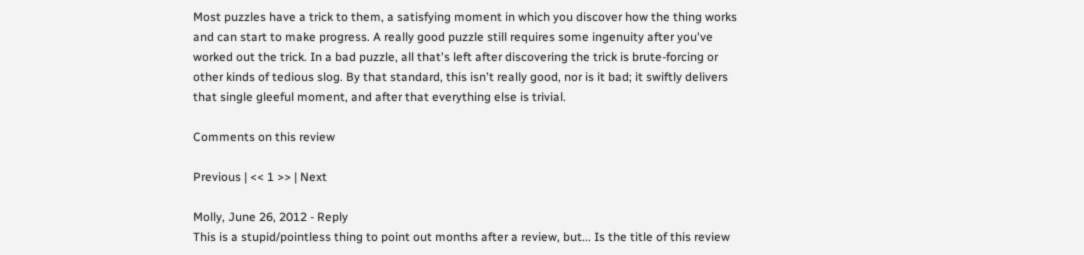Most puzzles have a trick to them, a satisfying moment in which you discover how the thing works and can start to make progress. A really good puzzle still requires some ingenuity after you've worked out the trick. In a bad puzzle, all that's left after discovering the trick is brute-forcing or other kinds of tedious slog. By that standard, this isn't really good, nor is it bad; it swiftly delivers that single gleeful moment, and after that everything else is trivial.

Comments on this review

Previous | << 1 >> | Next

Molly, June 26, 2012 - Reply
This is a stupid/pointless thing to point out months after a review, but... Is the title of this review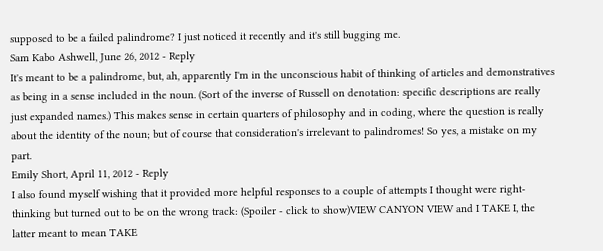supposed to be a failed palindrome? I just noticed it recently and it's still bugging me.
Sam Kabo Ashwell, June 26, 2012 - Reply
It's meant to be a palindrome, but, ah, apparently I'm in the unconscious habit of thinking of articles and demonstratives as being in a sense included in the noun. (Sort of the inverse of Russell on denotation: specific descriptions are really just expanded names.) This makes sense in certain quarters of philosophy and in coding, where the question is really about the identity of the noun; but of course that consideration's irrelevant to palindromes! So yes, a mistake on my part.
Emily Short, April 11, 2012 - Reply
I also found myself wishing that it provided more helpful responses to a couple of attempts I thought were right-thinking but turned out to be on the wrong track: (Spoiler - click to show)VIEW CANYON VIEW and I TAKE I, the latter meant to mean TAKE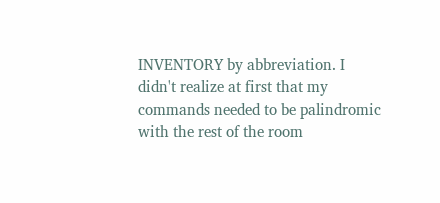INVENTORY by abbreviation. I didn't realize at first that my commands needed to be palindromic with the rest of the room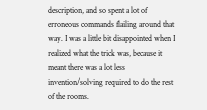description, and so spent a lot of erroneous commands flailing around that way. I was a little bit disappointed when I realized what the trick was, because it meant there was a lot less invention/solving required to do the rest of the rooms.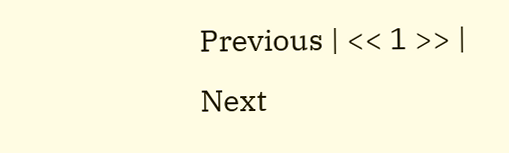Previous | << 1 >> | Next